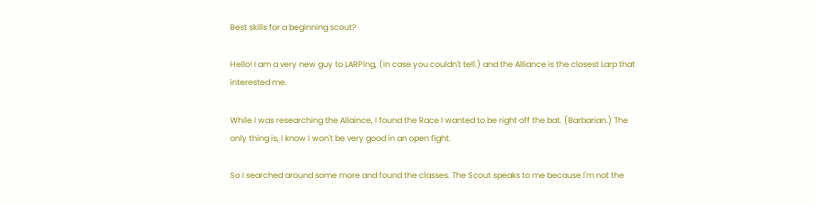Best skills for a beginning scout?

Hello! I am a very new guy to LARPing, (in case you couldn't tell.) and the Alliance is the closest Larp that interested me.

While I was researching the Allaince, I found the Race I wanted to be right off the bat. (Barbarian.) The only thing is, I know I won't be very good in an open fight.

So I searched around some more and found the classes. The Scout speaks to me because I'm not the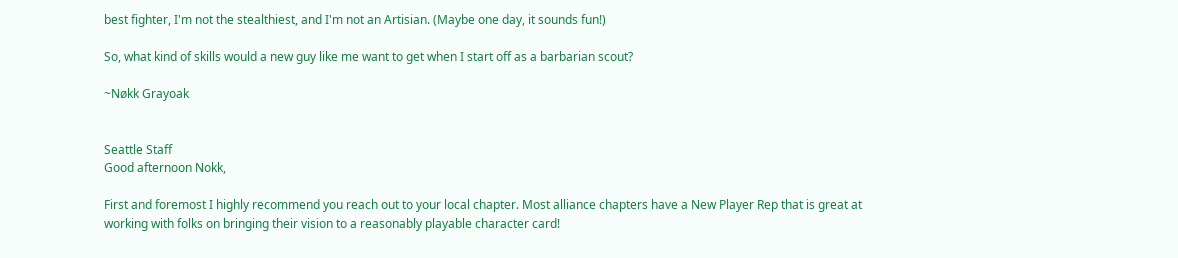best fighter, I'm not the stealthiest, and I'm not an Artisian. (Maybe one day, it sounds fun!)

So, what kind of skills would a new guy like me want to get when I start off as a barbarian scout?

~Nøkk Grayoak


Seattle Staff
Good afternoon Nokk,

First and foremost I highly recommend you reach out to your local chapter. Most alliance chapters have a New Player Rep that is great at working with folks on bringing their vision to a reasonably playable character card!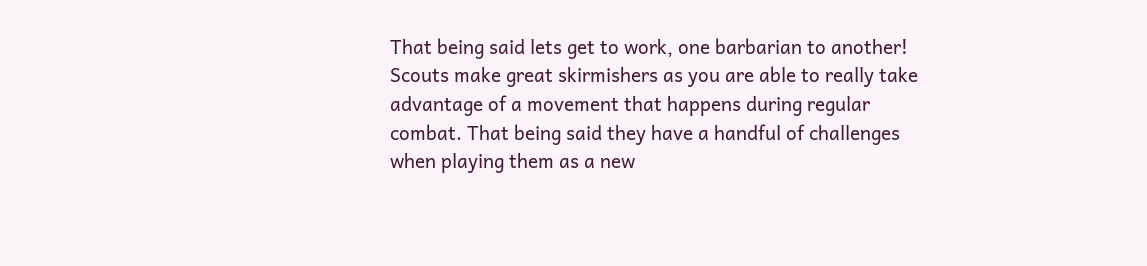That being said lets get to work, one barbarian to another! Scouts make great skirmishers as you are able to really take advantage of a movement that happens during regular combat. That being said they have a handful of challenges when playing them as a new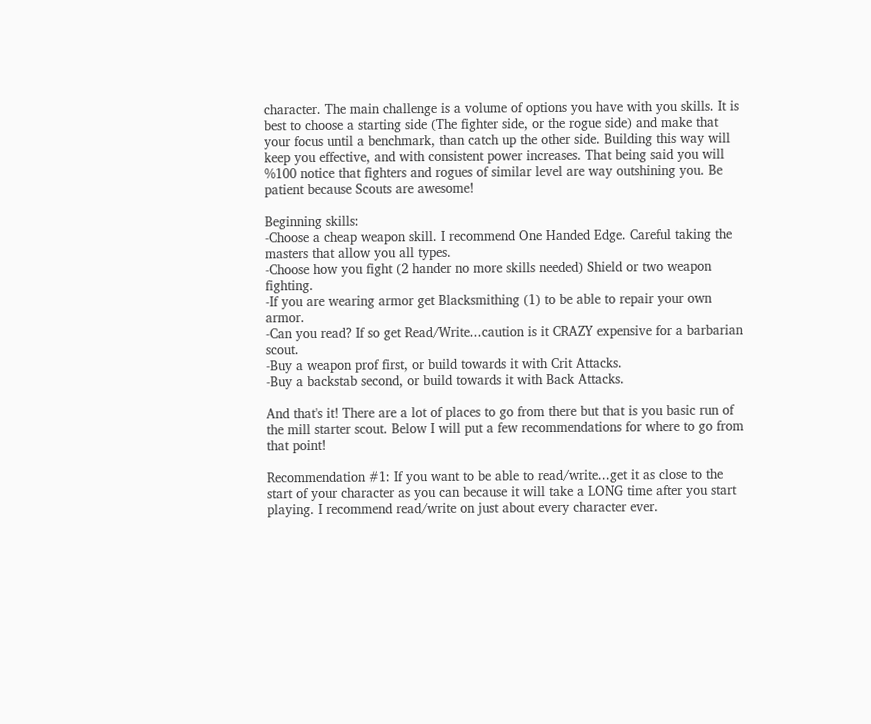character. The main challenge is a volume of options you have with you skills. It is best to choose a starting side (The fighter side, or the rogue side) and make that your focus until a benchmark, than catch up the other side. Building this way will keep you effective, and with consistent power increases. That being said you will %100 notice that fighters and rogues of similar level are way outshining you. Be patient because Scouts are awesome!

Beginning skills:
-Choose a cheap weapon skill. I recommend One Handed Edge. Careful taking the masters that allow you all types.
-Choose how you fight (2 hander no more skills needed) Shield or two weapon fighting.
-If you are wearing armor get Blacksmithing (1) to be able to repair your own armor.
-Can you read? If so get Read/Write...caution is it CRAZY expensive for a barbarian scout.
-Buy a weapon prof first, or build towards it with Crit Attacks.
-Buy a backstab second, or build towards it with Back Attacks.

And that's it! There are a lot of places to go from there but that is you basic run of the mill starter scout. Below I will put a few recommendations for where to go from that point!

Recommendation #1: If you want to be able to read/write...get it as close to the start of your character as you can because it will take a LONG time after you start playing. I recommend read/write on just about every character ever.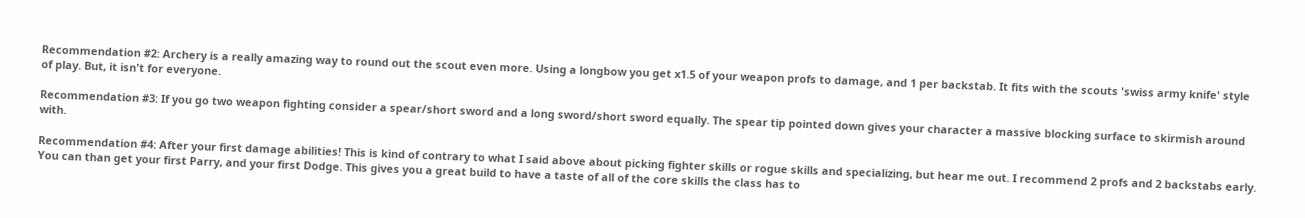Recommendation #2: Archery is a really amazing way to round out the scout even more. Using a longbow you get x1.5 of your weapon profs to damage, and 1 per backstab. It fits with the scouts 'swiss army knife' style of play. But, it isn't for everyone.

Recommendation #3: If you go two weapon fighting consider a spear/short sword and a long sword/short sword equally. The spear tip pointed down gives your character a massive blocking surface to skirmish around with.

Recommendation #4: After your first damage abilities! This is kind of contrary to what I said above about picking fighter skills or rogue skills and specializing, but hear me out. I recommend 2 profs and 2 backstabs early. You can than get your first Parry, and your first Dodge. This gives you a great build to have a taste of all of the core skills the class has to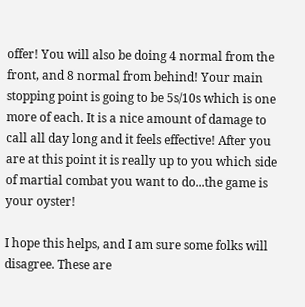offer! You will also be doing 4 normal from the front, and 8 normal from behind! Your main stopping point is going to be 5s/10s which is one more of each. It is a nice amount of damage to call all day long and it feels effective! After you are at this point it is really up to you which side of martial combat you want to do...the game is your oyster!

I hope this helps, and I am sure some folks will disagree. These are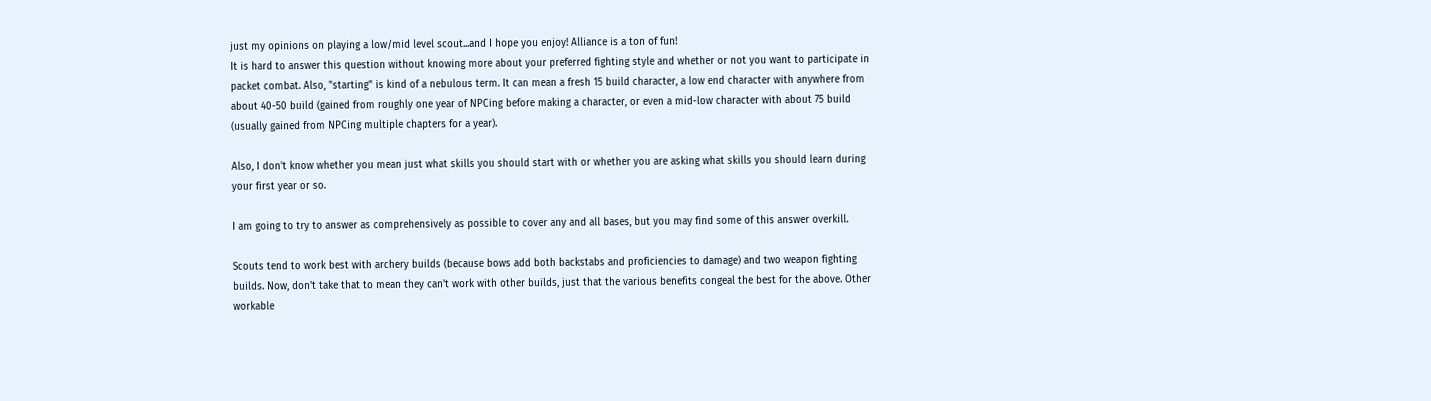just my opinions on playing a low/mid level scout...and I hope you enjoy! Alliance is a ton of fun!
It is hard to answer this question without knowing more about your preferred fighting style and whether or not you want to participate in packet combat. Also, "starting" is kind of a nebulous term. It can mean a fresh 15 build character, a low end character with anywhere from about 40-50 build (gained from roughly one year of NPCing before making a character, or even a mid-low character with about 75 build (usually gained from NPCing multiple chapters for a year).

Also, I don't know whether you mean just what skills you should start with or whether you are asking what skills you should learn during your first year or so.

I am going to try to answer as comprehensively as possible to cover any and all bases, but you may find some of this answer overkill.

Scouts tend to work best with archery builds (because bows add both backstabs and proficiencies to damage) and two weapon fighting builds. Now, don't take that to mean they can't work with other builds, just that the various benefits congeal the best for the above. Other workable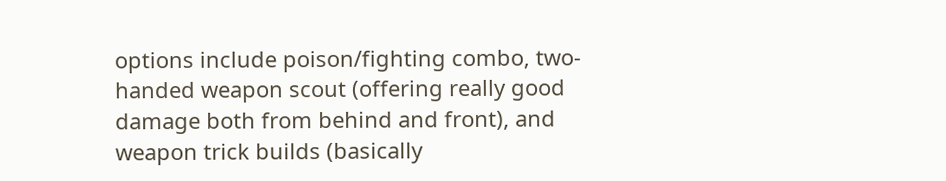options include poison/fighting combo, two-handed weapon scout (offering really good damage both from behind and front), and weapon trick builds (basically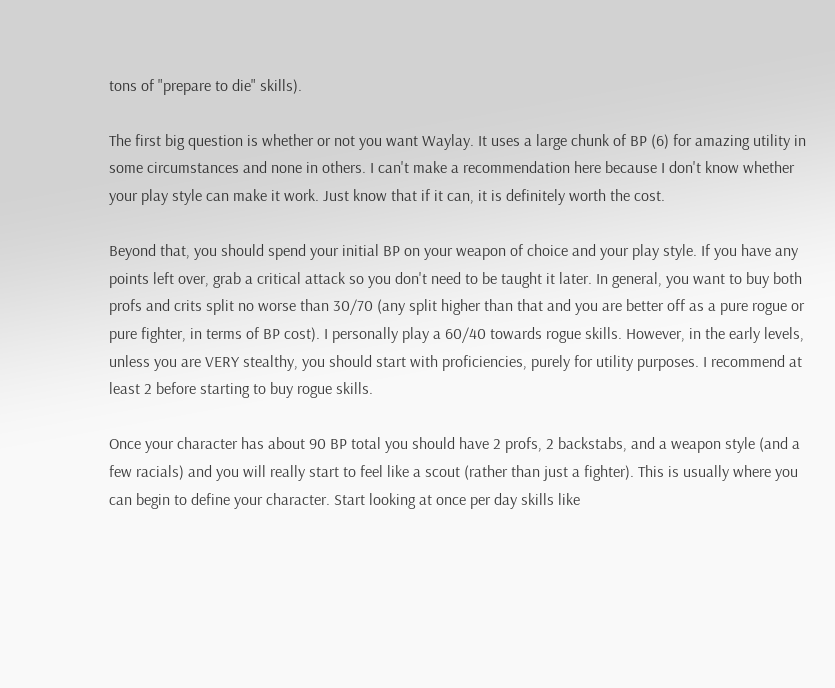tons of "prepare to die" skills).

The first big question is whether or not you want Waylay. It uses a large chunk of BP (6) for amazing utility in some circumstances and none in others. I can't make a recommendation here because I don't know whether your play style can make it work. Just know that if it can, it is definitely worth the cost.

Beyond that, you should spend your initial BP on your weapon of choice and your play style. If you have any points left over, grab a critical attack so you don't need to be taught it later. In general, you want to buy both profs and crits split no worse than 30/70 (any split higher than that and you are better off as a pure rogue or pure fighter, in terms of BP cost). I personally play a 60/40 towards rogue skills. However, in the early levels, unless you are VERY stealthy, you should start with proficiencies, purely for utility purposes. I recommend at least 2 before starting to buy rogue skills.

Once your character has about 90 BP total you should have 2 profs, 2 backstabs, and a weapon style (and a few racials) and you will really start to feel like a scout (rather than just a fighter). This is usually where you can begin to define your character. Start looking at once per day skills like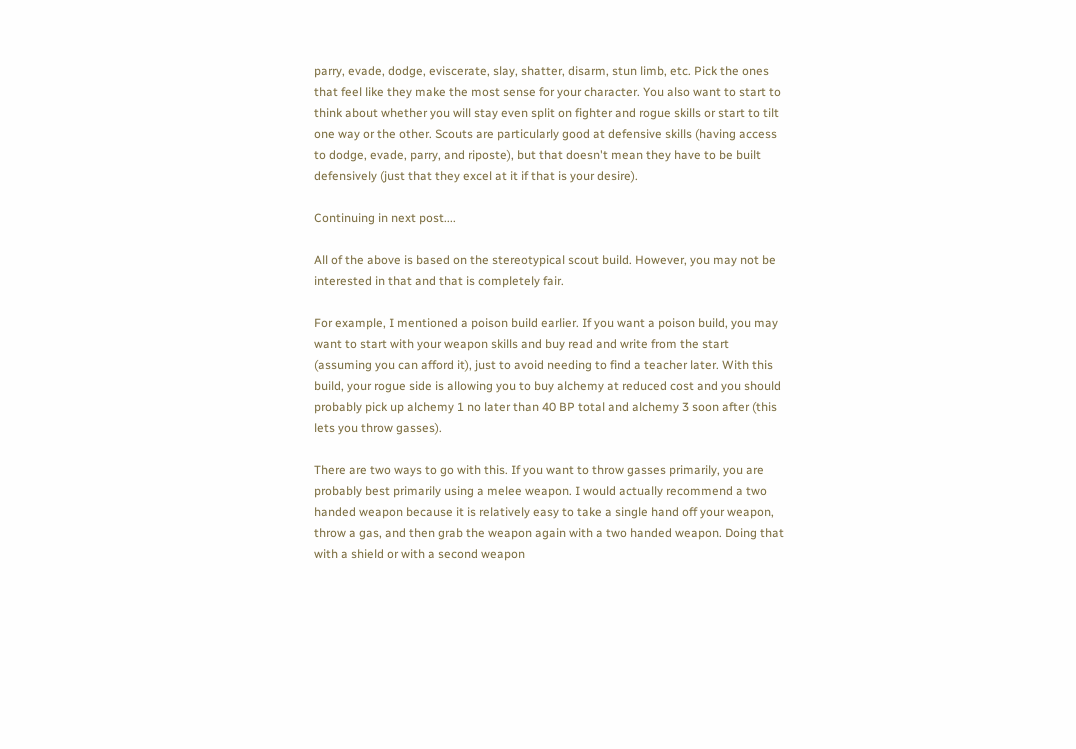parry, evade, dodge, eviscerate, slay, shatter, disarm, stun limb, etc. Pick the ones that feel like they make the most sense for your character. You also want to start to think about whether you will stay even split on fighter and rogue skills or start to tilt one way or the other. Scouts are particularly good at defensive skills (having access to dodge, evade, parry, and riposte), but that doesn't mean they have to be built defensively (just that they excel at it if that is your desire).

Continuing in next post....

All of the above is based on the stereotypical scout build. However, you may not be interested in that and that is completely fair.

For example, I mentioned a poison build earlier. If you want a poison build, you may want to start with your weapon skills and buy read and write from the start (assuming you can afford it), just to avoid needing to find a teacher later. With this build, your rogue side is allowing you to buy alchemy at reduced cost and you should probably pick up alchemy 1 no later than 40 BP total and alchemy 3 soon after (this lets you throw gasses).

There are two ways to go with this. If you want to throw gasses primarily, you are probably best primarily using a melee weapon. I would actually recommend a two handed weapon because it is relatively easy to take a single hand off your weapon, throw a gas, and then grab the weapon again with a two handed weapon. Doing that with a shield or with a second weapon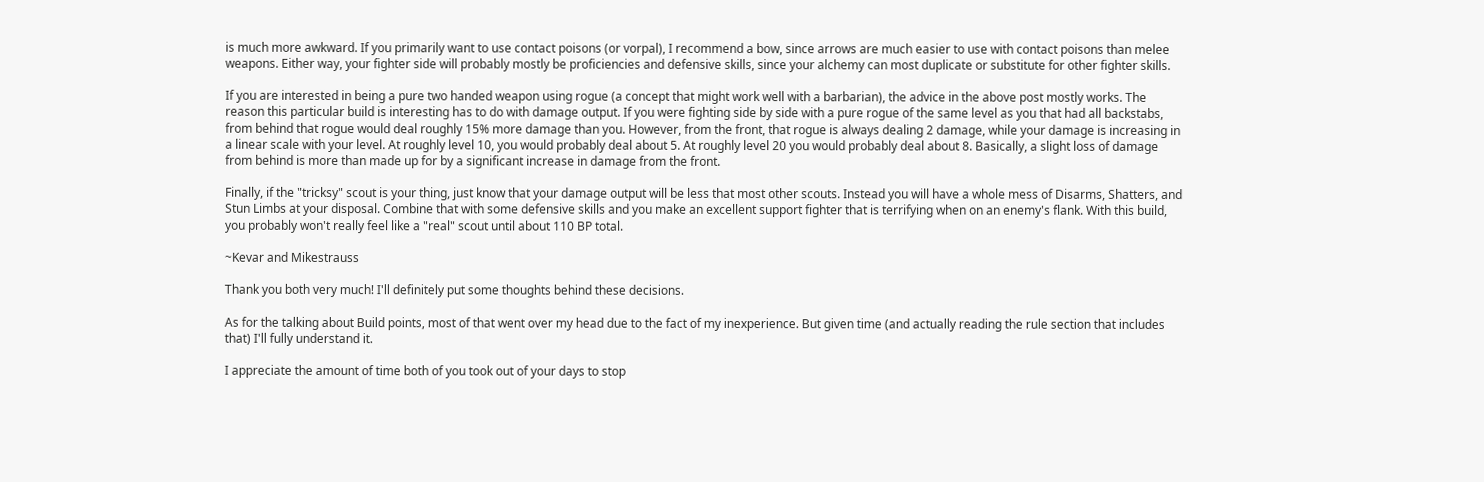is much more awkward. If you primarily want to use contact poisons (or vorpal), I recommend a bow, since arrows are much easier to use with contact poisons than melee weapons. Either way, your fighter side will probably mostly be proficiencies and defensive skills, since your alchemy can most duplicate or substitute for other fighter skills.

If you are interested in being a pure two handed weapon using rogue (a concept that might work well with a barbarian), the advice in the above post mostly works. The reason this particular build is interesting has to do with damage output. If you were fighting side by side with a pure rogue of the same level as you that had all backstabs, from behind that rogue would deal roughly 15% more damage than you. However, from the front, that rogue is always dealing 2 damage, while your damage is increasing in a linear scale with your level. At roughly level 10, you would probably deal about 5. At roughly level 20 you would probably deal about 8. Basically, a slight loss of damage from behind is more than made up for by a significant increase in damage from the front.

Finally, if the "tricksy" scout is your thing, just know that your damage output will be less that most other scouts. Instead you will have a whole mess of Disarms, Shatters, and Stun Limbs at your disposal. Combine that with some defensive skills and you make an excellent support fighter that is terrifying when on an enemy's flank. With this build, you probably won't really feel like a "real" scout until about 110 BP total.

~Kevar and Mikestrauss

Thank you both very much! I'll definitely put some thoughts behind these decisions.

As for the talking about Build points, most of that went over my head due to the fact of my inexperience. But given time (and actually reading the rule section that includes that) I'll fully understand it.

I appreciate the amount of time both of you took out of your days to stop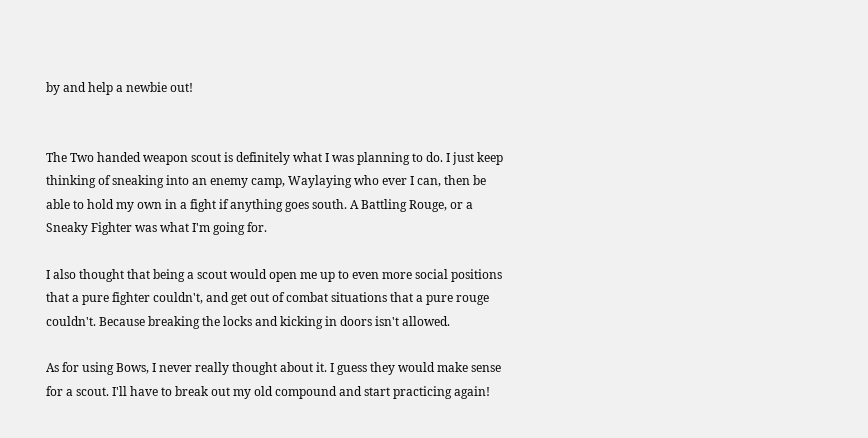by and help a newbie out!


The Two handed weapon scout is definitely what I was planning to do. I just keep thinking of sneaking into an enemy camp, Waylaying who ever I can, then be able to hold my own in a fight if anything goes south. A Battling Rouge, or a Sneaky Fighter was what I'm going for.

I also thought that being a scout would open me up to even more social positions that a pure fighter couldn't, and get out of combat situations that a pure rouge couldn't. Because breaking the locks and kicking in doors isn't allowed.

As for using Bows, I never really thought about it. I guess they would make sense for a scout. I'll have to break out my old compound and start practicing again!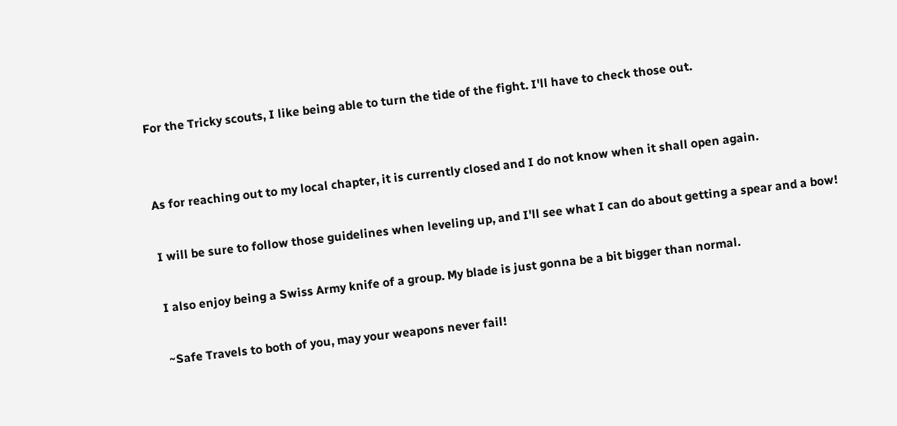For the Tricky scouts, I like being able to turn the tide of the fight. I'll have to check those out.


As for reaching out to my local chapter, it is currently closed and I do not know when it shall open again.

I will be sure to follow those guidelines when leveling up, and I'll see what I can do about getting a spear and a bow!

I also enjoy being a Swiss Army knife of a group. My blade is just gonna be a bit bigger than normal.

~Safe Travels to both of you, may your weapons never fail!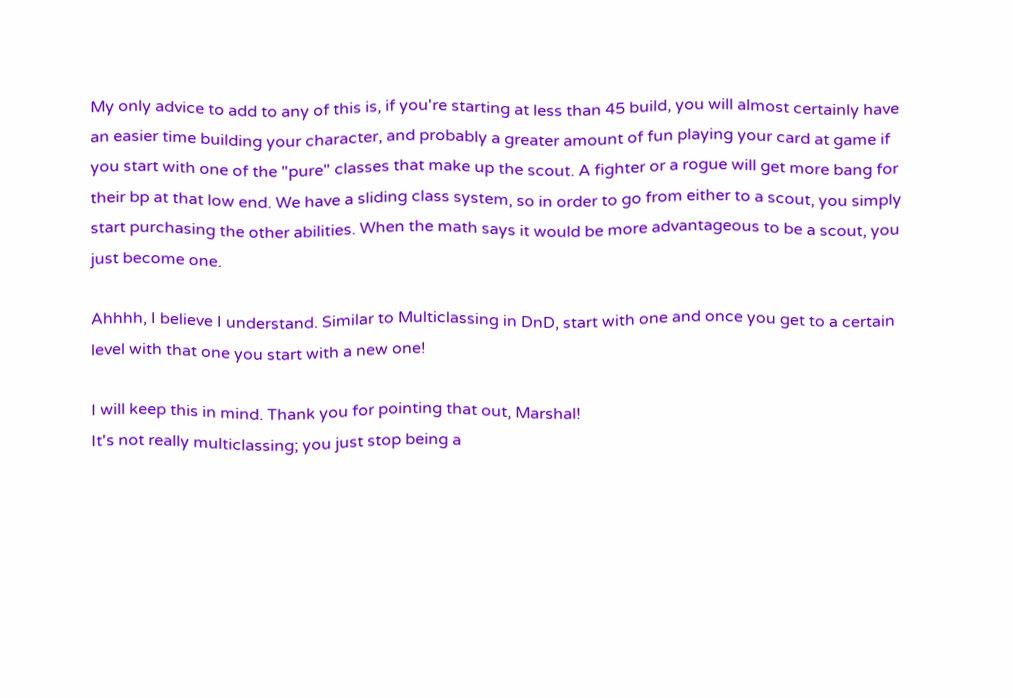My only advice to add to any of this is, if you're starting at less than 45 build, you will almost certainly have an easier time building your character, and probably a greater amount of fun playing your card at game if you start with one of the "pure" classes that make up the scout. A fighter or a rogue will get more bang for their bp at that low end. We have a sliding class system, so in order to go from either to a scout, you simply start purchasing the other abilities. When the math says it would be more advantageous to be a scout, you just become one.

Ahhhh, I believe I understand. Similar to Multiclassing in DnD, start with one and once you get to a certain level with that one you start with a new one!

I will keep this in mind. Thank you for pointing that out, Marshal!
It's not really multiclassing; you just stop being a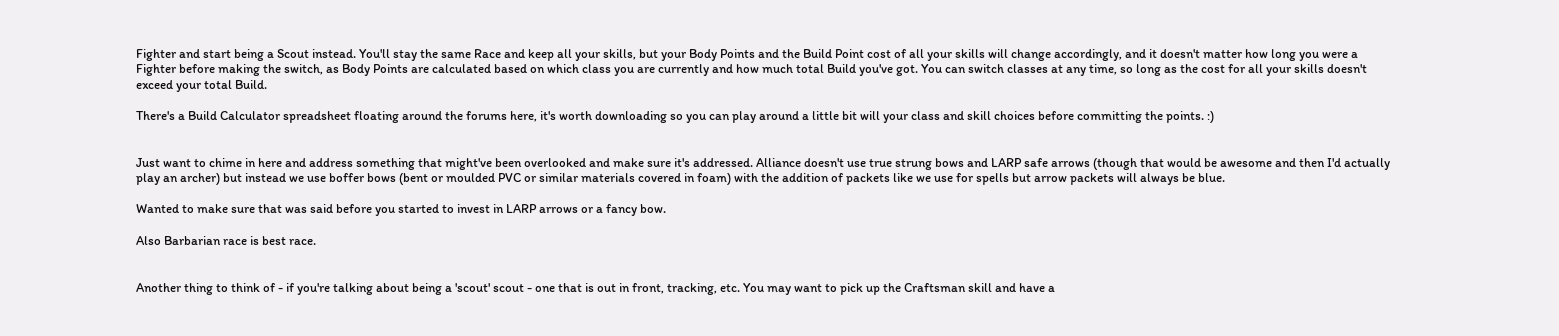Fighter and start being a Scout instead. You'll stay the same Race and keep all your skills, but your Body Points and the Build Point cost of all your skills will change accordingly, and it doesn't matter how long you were a Fighter before making the switch, as Body Points are calculated based on which class you are currently and how much total Build you've got. You can switch classes at any time, so long as the cost for all your skills doesn't exceed your total Build.

There's a Build Calculator spreadsheet floating around the forums here, it's worth downloading so you can play around a little bit will your class and skill choices before committing the points. :)


Just want to chime in here and address something that might've been overlooked and make sure it's addressed. Alliance doesn't use true strung bows and LARP safe arrows (though that would be awesome and then I'd actually play an archer) but instead we use boffer bows (bent or moulded PVC or similar materials covered in foam) with the addition of packets like we use for spells but arrow packets will always be blue.

Wanted to make sure that was said before you started to invest in LARP arrows or a fancy bow.

Also Barbarian race is best race.


Another thing to think of - if you're talking about being a 'scout' scout - one that is out in front, tracking, etc. You may want to pick up the Craftsman skill and have a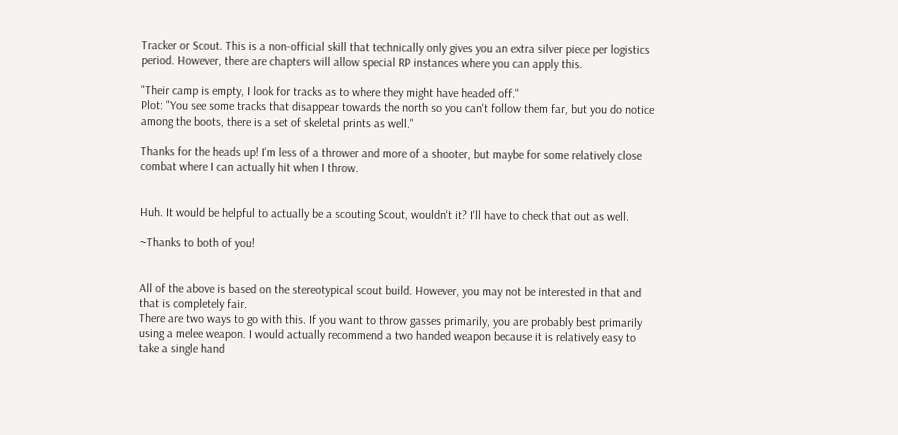Tracker or Scout. This is a non-official skill that technically only gives you an extra silver piece per logistics period. However, there are chapters will allow special RP instances where you can apply this.

"Their camp is empty, I look for tracks as to where they might have headed off."
Plot: "You see some tracks that disappear towards the north so you can't follow them far, but you do notice among the boots, there is a set of skeletal prints as well."

Thanks for the heads up! I'm less of a thrower and more of a shooter, but maybe for some relatively close combat where I can actually hit when I throw.


Huh. It would be helpful to actually be a scouting Scout, wouldn't it? I'll have to check that out as well.

~Thanks to both of you!


All of the above is based on the stereotypical scout build. However, you may not be interested in that and that is completely fair.
There are two ways to go with this. If you want to throw gasses primarily, you are probably best primarily using a melee weapon. I would actually recommend a two handed weapon because it is relatively easy to take a single hand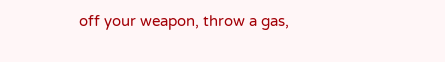off your weapon, throw a gas,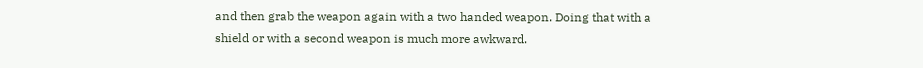and then grab the weapon again with a two handed weapon. Doing that with a shield or with a second weapon is much more awkward.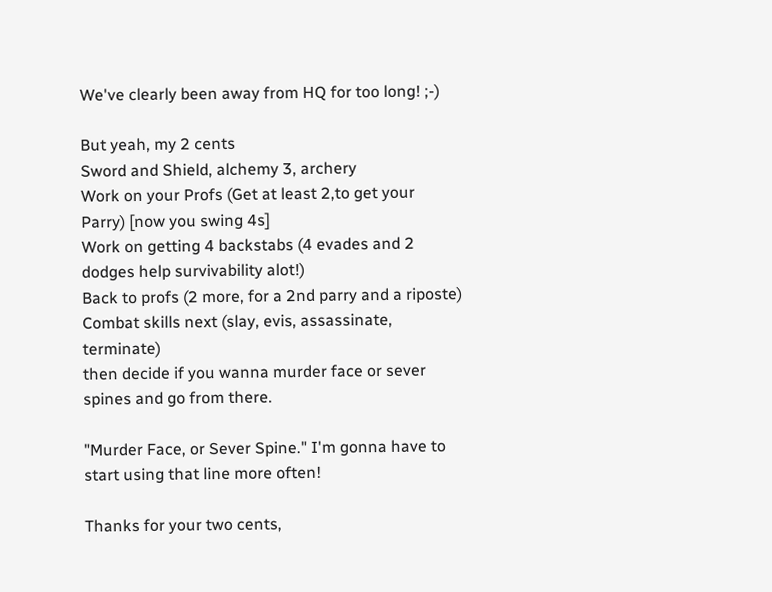We've clearly been away from HQ for too long! ;-)

But yeah, my 2 cents
Sword and Shield, alchemy 3, archery
Work on your Profs (Get at least 2,to get your Parry) [now you swing 4s]
Work on getting 4 backstabs (4 evades and 2 dodges help survivability alot!)
Back to profs (2 more, for a 2nd parry and a riposte)
Combat skills next (slay, evis, assassinate, terminate)
then decide if you wanna murder face or sever spines and go from there.

"Murder Face, or Sever Spine." I'm gonna have to start using that line more often!

Thanks for your two cents,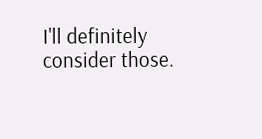I'll definitely consider those.